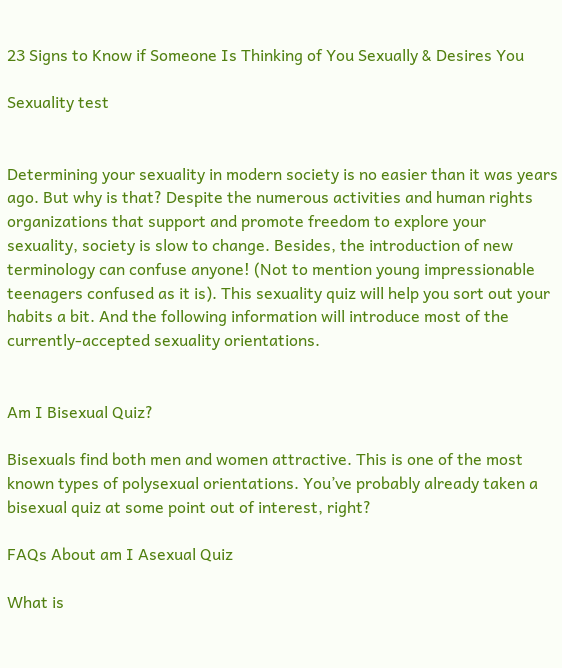23 Signs to Know if Someone Is Thinking of You Sexually & Desires You

Sexuality test


Determining your sexuality in modern society is no easier than it was years ago. But why is that? Despite the numerous activities and human rights organizations that support and promote freedom to explore your sexuality, society is slow to change. Besides, the introduction of new terminology can confuse anyone! (Not to mention young impressionable teenagers confused as it is). This sexuality quiz will help you sort out your habits a bit. And the following information will introduce most of the currently-accepted sexuality orientations.


Am I Bisexual Quiz?

Bisexuals find both men and women attractive. This is one of the most known types of polysexual orientations. You’ve probably already taken a bisexual quiz at some point out of interest, right?

FAQs About am I Asexual Quiz

What is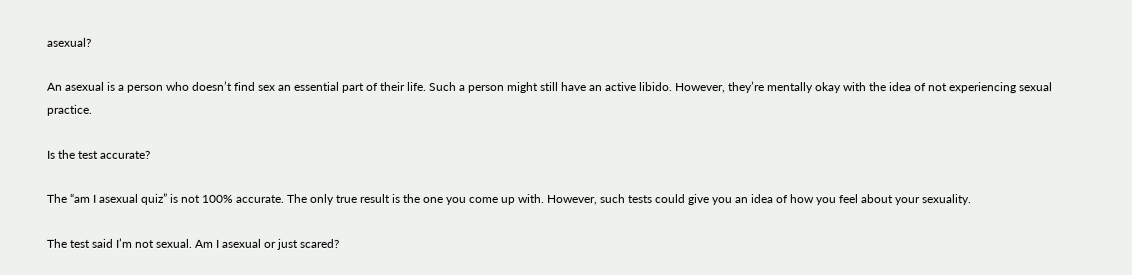asexual?

An asexual is a person who doesn’t find sex an essential part of their life. Such a person might still have an active libido. However, they’re mentally okay with the idea of not experiencing sexual practice.

Is the test accurate?

The “am I asexual quiz” is not 100% accurate. The only true result is the one you come up with. However, such tests could give you an idea of how you feel about your sexuality.

The test said I’m not sexual. Am I asexual or just scared?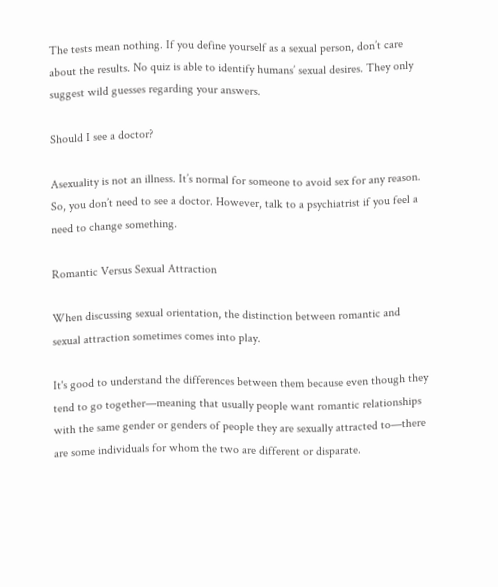The tests mean nothing. If you define yourself as a sexual person, don’t care about the results. No quiz is able to identify humans’ sexual desires. They only suggest wild guesses regarding your answers.

Should I see a doctor?

Asexuality is not an illness. It’s normal for someone to avoid sex for any reason. So, you don’t need to see a doctor. However, talk to a psychiatrist if you feel a need to change something.

Romantic Versus Sexual Attraction

When discussing sexual orientation, the distinction between romantic and sexual attraction sometimes comes into play.

It's good to understand the differences between them because even though they tend to go together—meaning that usually people want romantic relationships with the same gender or genders of people they are sexually attracted to—there are some individuals for whom the two are different or disparate.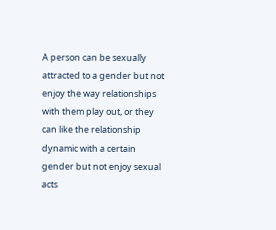A person can be sexually attracted to a gender but not enjoy the way relationships with them play out, or they can like the relationship dynamic with a certain gender but not enjoy sexual acts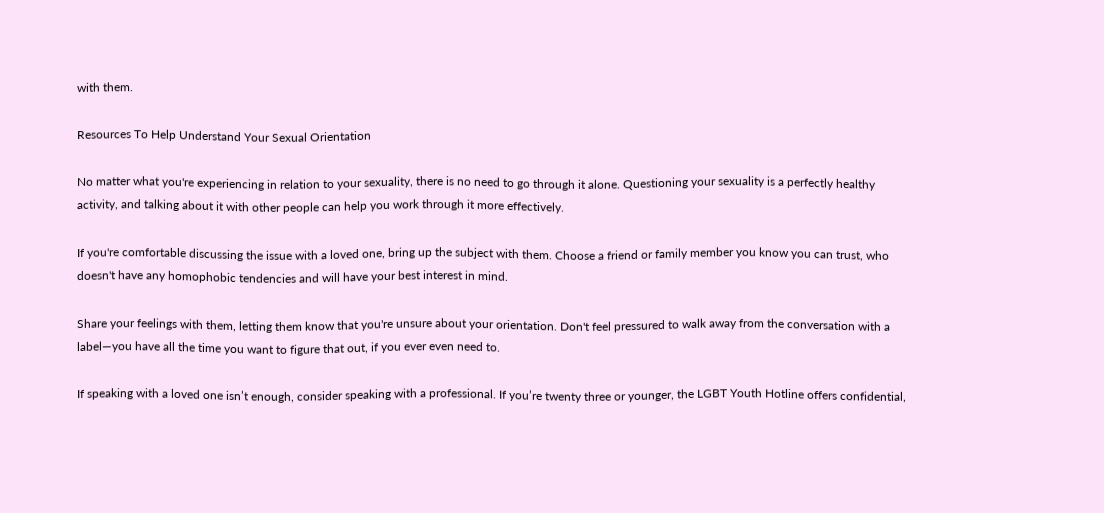with them.

Resources To Help Understand Your Sexual Orientation

No matter what you're experiencing in relation to your sexuality, there is no need to go through it alone. Questioning your sexuality is a perfectly healthy activity, and talking about it with other people can help you work through it more effectively.

If you're comfortable discussing the issue with a loved one, bring up the subject with them. Choose a friend or family member you know you can trust, who doesn't have any homophobic tendencies and will have your best interest in mind.

Share your feelings with them, letting them know that you're unsure about your orientation. Don't feel pressured to walk away from the conversation with a label—you have all the time you want to figure that out, if you ever even need to.

If speaking with a loved one isn’t enough, consider speaking with a professional. If you’re twenty three or younger, the LGBT Youth Hotline offers confidential,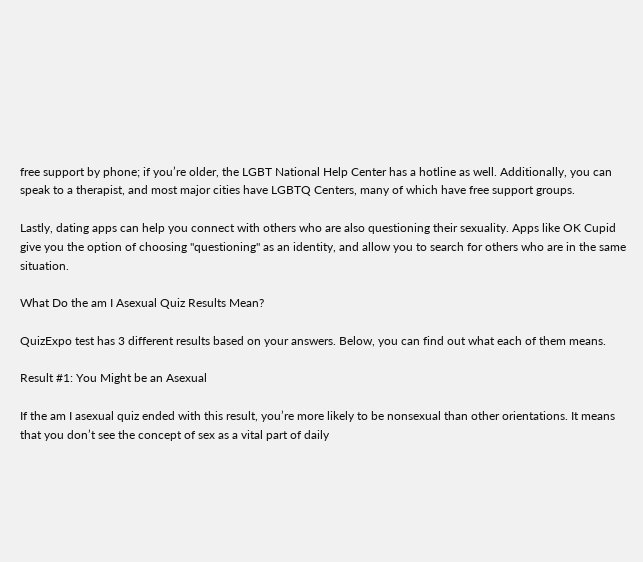free support by phone; if you’re older, the LGBT National Help Center has a hotline as well. Additionally, you can speak to a therapist, and most major cities have LGBTQ Centers, many of which have free support groups.

Lastly, dating apps can help you connect with others who are also questioning their sexuality. Apps like OK Cupid give you the option of choosing "questioning" as an identity, and allow you to search for others who are in the same situation.

What Do the am I Asexual Quiz Results Mean?

QuizExpo test has 3 different results based on your answers. Below, you can find out what each of them means.

Result #1: You Might be an Asexual

If the am I asexual quiz ended with this result, you’re more likely to be nonsexual than other orientations. It means that you don’t see the concept of sex as a vital part of daily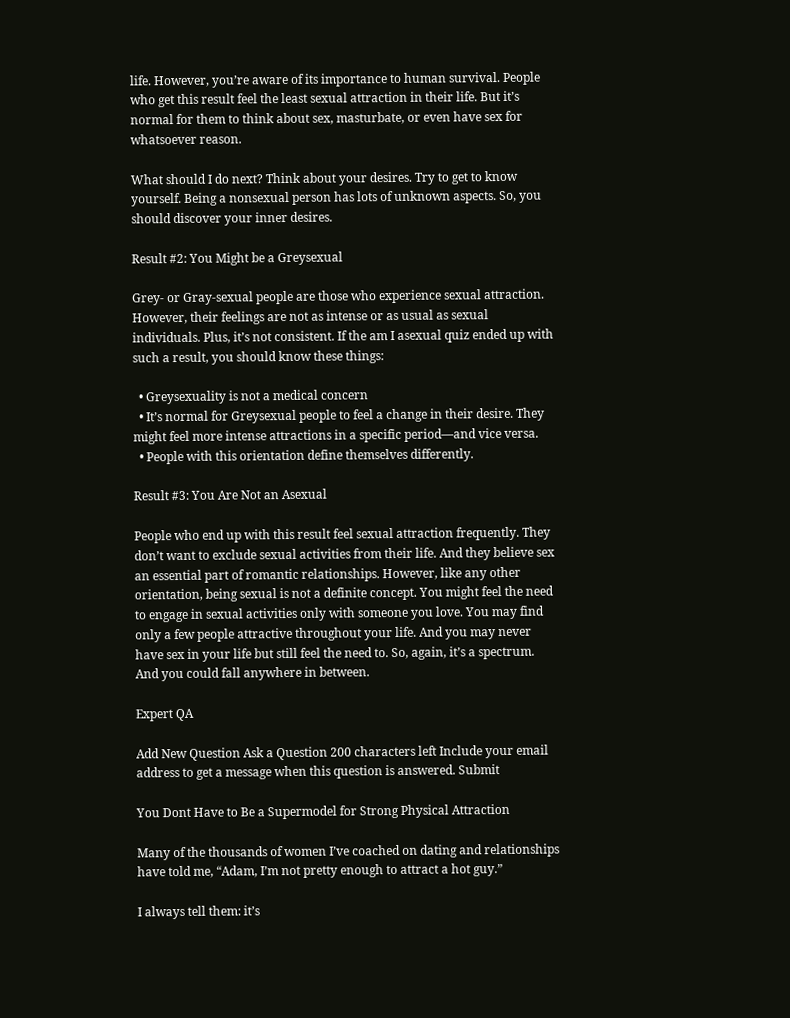life. However, you’re aware of its importance to human survival. People who get this result feel the least sexual attraction in their life. But it’s normal for them to think about sex, masturbate, or even have sex for whatsoever reason.

What should I do next? Think about your desires. Try to get to know yourself. Being a nonsexual person has lots of unknown aspects. So, you should discover your inner desires.

Result #2: You Might be a Greysexual

Grey- or Gray-sexual people are those who experience sexual attraction. However, their feelings are not as intense or as usual as sexual individuals. Plus, it’s not consistent. If the am I asexual quiz ended up with such a result, you should know these things:

  • Greysexuality is not a medical concern
  • It’s normal for Greysexual people to feel a change in their desire. They might feel more intense attractions in a specific period—and vice versa.
  • People with this orientation define themselves differently.

Result #3: You Are Not an Asexual

People who end up with this result feel sexual attraction frequently. They don’t want to exclude sexual activities from their life. And they believe sex an essential part of romantic relationships. However, like any other orientation, being sexual is not a definite concept. You might feel the need to engage in sexual activities only with someone you love. You may find only a few people attractive throughout your life. And you may never have sex in your life but still feel the need to. So, again, it’s a spectrum. And you could fall anywhere in between.

Expert QA

Add New Question Ask a Question 200 characters left Include your email address to get a message when this question is answered. Submit

You Dont Have to Be a Supermodel for Strong Physical Attraction

Many of the thousands of women I’ve coached on dating and relationships have told me, “Adam, I’m not pretty enough to attract a hot guy.”

I always tell them: it’s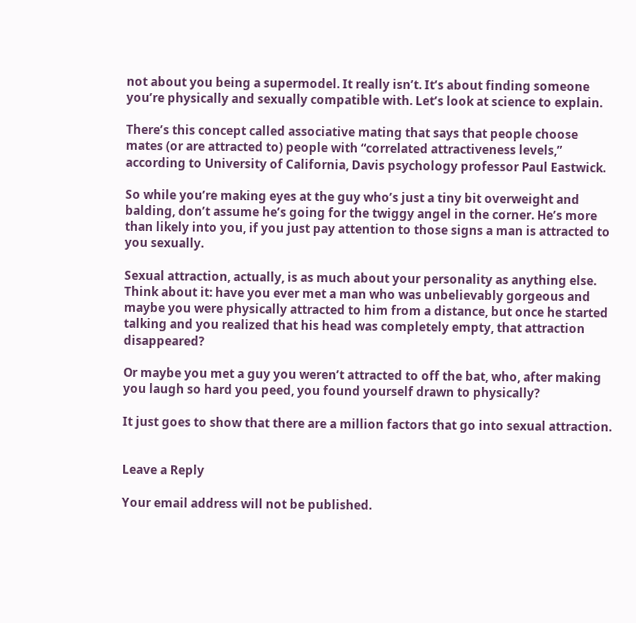not about you being a supermodel. It really isn’t. It’s about finding someone you’re physically and sexually compatible with. Let’s look at science to explain.

There’s this concept called associative mating that says that people choose mates (or are attracted to) people with “correlated attractiveness levels,” according to University of California, Davis psychology professor Paul Eastwick.

So while you’re making eyes at the guy who’s just a tiny bit overweight and balding, don’t assume he’s going for the twiggy angel in the corner. He’s more than likely into you, if you just pay attention to those signs a man is attracted to you sexually.

Sexual attraction, actually, is as much about your personality as anything else. Think about it: have you ever met a man who was unbelievably gorgeous and maybe you were physically attracted to him from a distance, but once he started talking and you realized that his head was completely empty, that attraction disappeared?

Or maybe you met a guy you weren’t attracted to off the bat, who, after making you laugh so hard you peed, you found yourself drawn to physically?

It just goes to show that there are a million factors that go into sexual attraction.


Leave a Reply

Your email address will not be published.